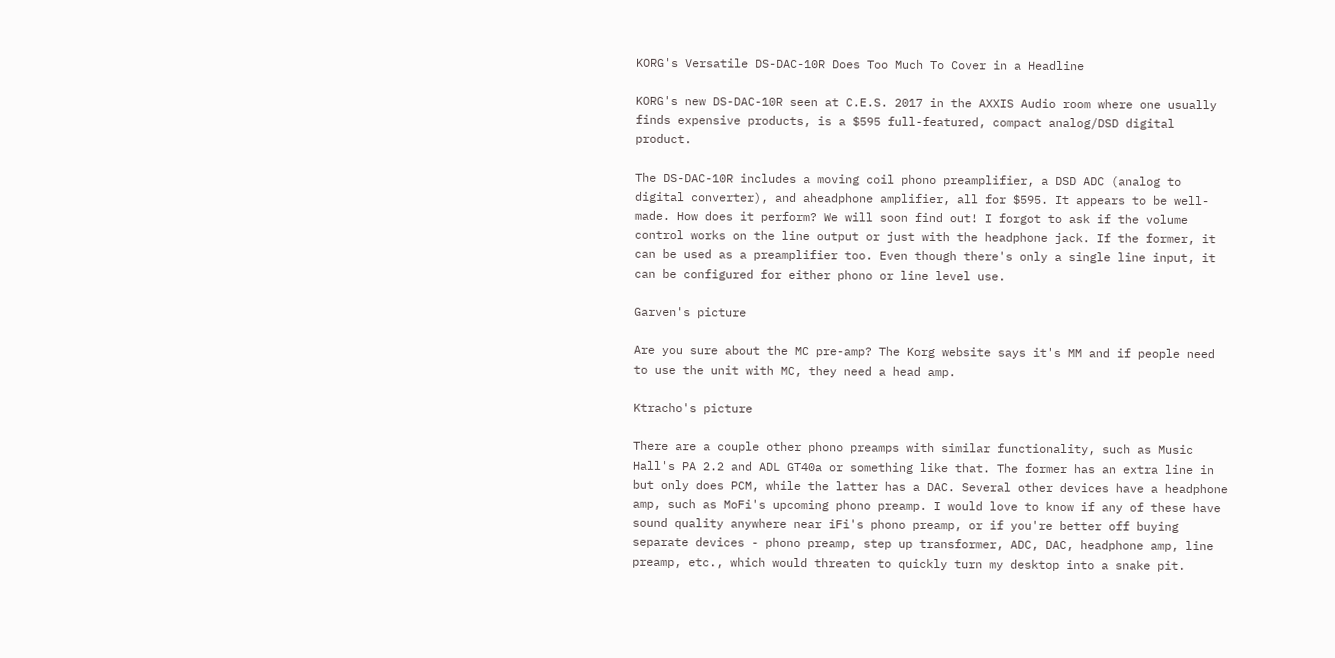KORG's Versatile DS-DAC-10R Does Too Much To Cover in a Headline

KORG's new DS-DAC-10R seen at C.E.S. 2017 in the AXXIS Audio room where one usually finds expensive products, is a $595 full-featured, compact analog/DSD digital product.

The DS-DAC-10R includes a moving coil phono preamplifier, a DSD ADC (analog to digital converter), and aheadphone amplifier, all for $595. It appears to be well-made. How does it perform? We will soon find out! I forgot to ask if the volume control works on the line output or just with the headphone jack. If the former, it can be used as a preamplifier too. Even though there's only a single line input, it can be configured for either phono or line level use.

Garven's picture

Are you sure about the MC pre-amp? The Korg website says it's MM and if people need to use the unit with MC, they need a head amp.

Ktracho's picture

There are a couple other phono preamps with similar functionality, such as Music Hall's PA 2.2 and ADL GT40a or something like that. The former has an extra line in but only does PCM, while the latter has a DAC. Several other devices have a headphone amp, such as MoFi's upcoming phono preamp. I would love to know if any of these have sound quality anywhere near iFi's phono preamp, or if you're better off buying separate devices - phono preamp, step up transformer, ADC, DAC, headphone amp, line preamp, etc., which would threaten to quickly turn my desktop into a snake pit.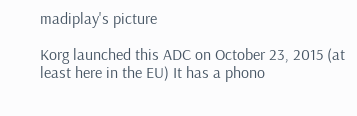madiplay's picture

Korg launched this ADC on October 23, 2015 (at least here in the EU) It has a phono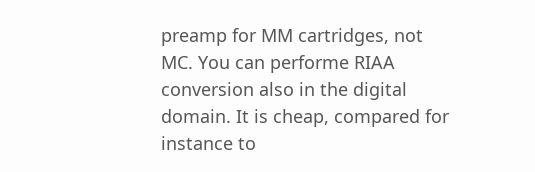preamp for MM cartridges, not MC. You can performe RIAA conversion also in the digital domain. It is cheap, compared for instance to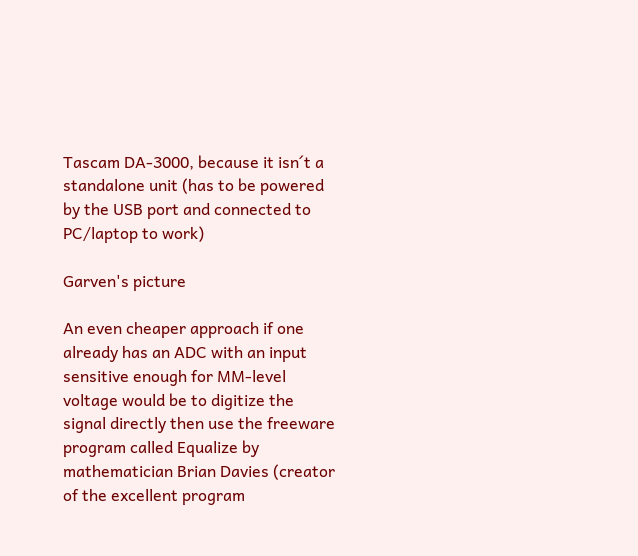Tascam DA-3000, because it isn´t a standalone unit (has to be powered by the USB port and connected to PC/laptop to work)

Garven's picture

An even cheaper approach if one already has an ADC with an input sensitive enough for MM-level voltage would be to digitize the signal directly then use the freeware program called Equalize by mathematician Brian Davies (creator of the excellent program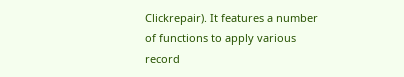Clickrepair). It features a number of functions to apply various record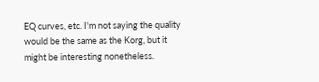EQ curves, etc. I'm not saying the quality would be the same as the Korg, but it might be interesting nonetheless.